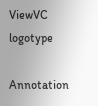ViewVC logotype

Annotation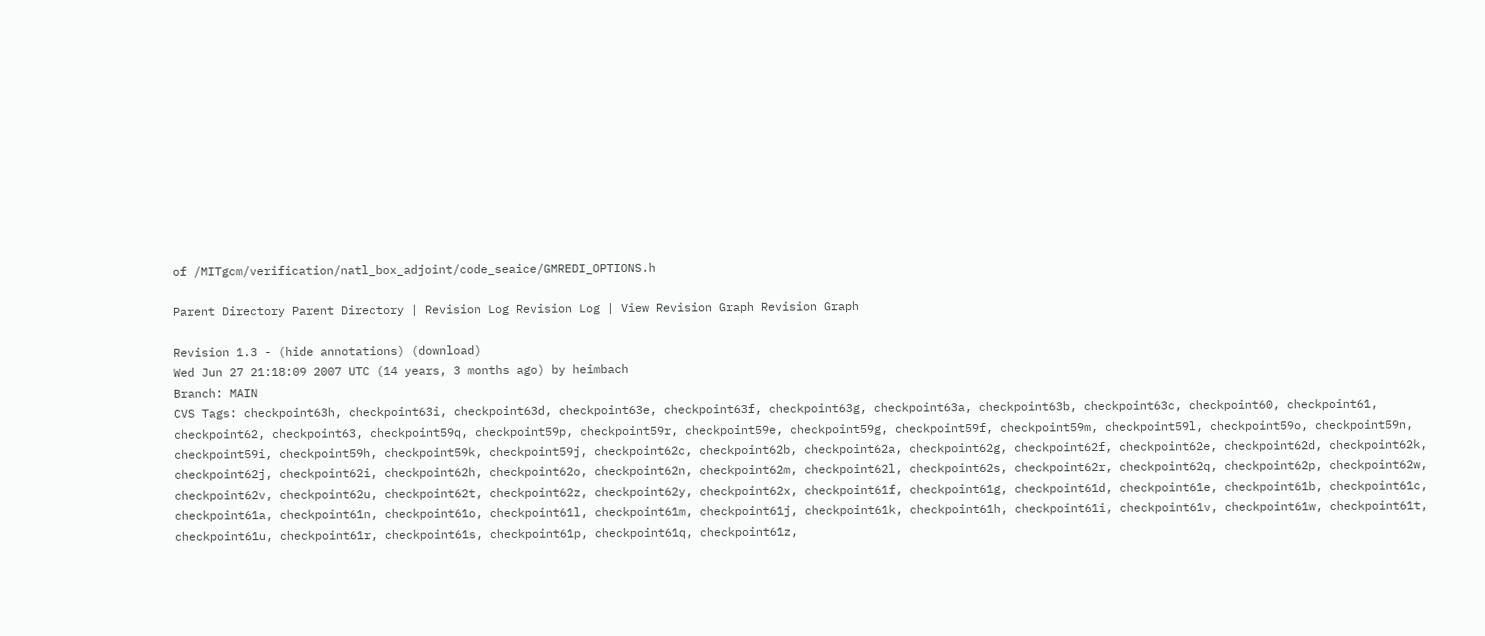of /MITgcm/verification/natl_box_adjoint/code_seaice/GMREDI_OPTIONS.h

Parent Directory Parent Directory | Revision Log Revision Log | View Revision Graph Revision Graph

Revision 1.3 - (hide annotations) (download)
Wed Jun 27 21:18:09 2007 UTC (14 years, 3 months ago) by heimbach
Branch: MAIN
CVS Tags: checkpoint63h, checkpoint63i, checkpoint63d, checkpoint63e, checkpoint63f, checkpoint63g, checkpoint63a, checkpoint63b, checkpoint63c, checkpoint60, checkpoint61, checkpoint62, checkpoint63, checkpoint59q, checkpoint59p, checkpoint59r, checkpoint59e, checkpoint59g, checkpoint59f, checkpoint59m, checkpoint59l, checkpoint59o, checkpoint59n, checkpoint59i, checkpoint59h, checkpoint59k, checkpoint59j, checkpoint62c, checkpoint62b, checkpoint62a, checkpoint62g, checkpoint62f, checkpoint62e, checkpoint62d, checkpoint62k, checkpoint62j, checkpoint62i, checkpoint62h, checkpoint62o, checkpoint62n, checkpoint62m, checkpoint62l, checkpoint62s, checkpoint62r, checkpoint62q, checkpoint62p, checkpoint62w, checkpoint62v, checkpoint62u, checkpoint62t, checkpoint62z, checkpoint62y, checkpoint62x, checkpoint61f, checkpoint61g, checkpoint61d, checkpoint61e, checkpoint61b, checkpoint61c, checkpoint61a, checkpoint61n, checkpoint61o, checkpoint61l, checkpoint61m, checkpoint61j, checkpoint61k, checkpoint61h, checkpoint61i, checkpoint61v, checkpoint61w, checkpoint61t, checkpoint61u, checkpoint61r, checkpoint61s, checkpoint61p, checkpoint61q, checkpoint61z,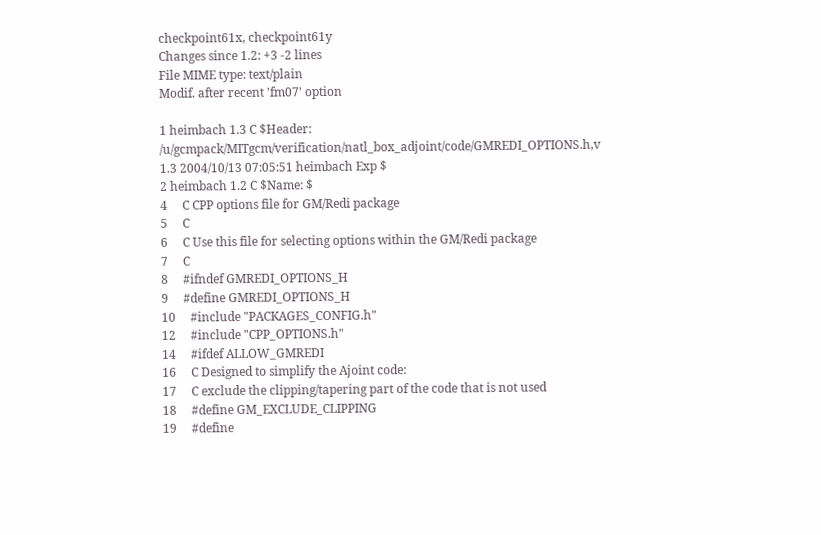checkpoint61x, checkpoint61y
Changes since 1.2: +3 -2 lines
File MIME type: text/plain
Modif. after recent 'fm07' option

1 heimbach 1.3 C $Header: /u/gcmpack/MITgcm/verification/natl_box_adjoint/code/GMREDI_OPTIONS.h,v 1.3 2004/10/13 07:05:51 heimbach Exp $
2 heimbach 1.2 C $Name: $
4     C CPP options file for GM/Redi package
5     C
6     C Use this file for selecting options within the GM/Redi package
7     C
8     #ifndef GMREDI_OPTIONS_H
9     #define GMREDI_OPTIONS_H
10     #include "PACKAGES_CONFIG.h"
12     #include "CPP_OPTIONS.h"
14     #ifdef ALLOW_GMREDI
16     C Designed to simplify the Ajoint code:
17     C exclude the clipping/tapering part of the code that is not used
18     #define GM_EXCLUDE_CLIPPING
19     #define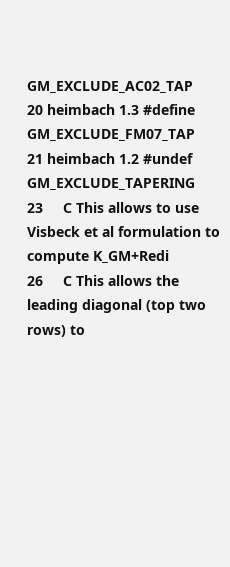GM_EXCLUDE_AC02_TAP
20 heimbach 1.3 #define GM_EXCLUDE_FM07_TAP
21 heimbach 1.2 #undef GM_EXCLUDE_TAPERING
23     C This allows to use Visbeck et al formulation to compute K_GM+Redi
26     C This allows the leading diagonal (top two rows) to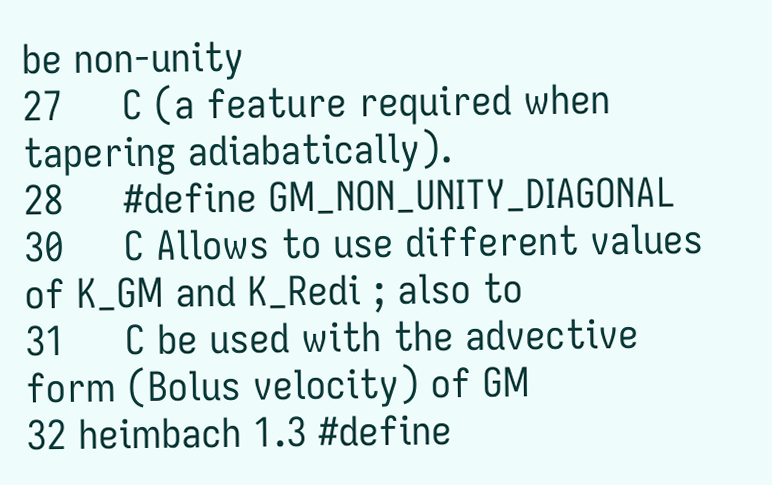be non-unity
27     C (a feature required when tapering adiabatically).
28     #define GM_NON_UNITY_DIAGONAL
30     C Allows to use different values of K_GM and K_Redi ; also to
31     C be used with the advective form (Bolus velocity) of GM
32 heimbach 1.3 #define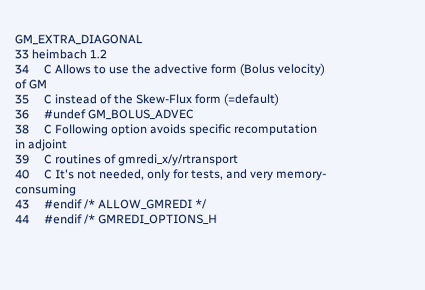GM_EXTRA_DIAGONAL
33 heimbach 1.2
34     C Allows to use the advective form (Bolus velocity) of GM
35     C instead of the Skew-Flux form (=default)
36     #undef GM_BOLUS_ADVEC
38     C Following option avoids specific recomputation in adjoint
39     C routines of gmredi_x/y/rtransport
40     C It's not needed, only for tests, and very memory-consuming
43     #endif /* ALLOW_GMREDI */
44     #endif /* GMREDI_OPTIONS_H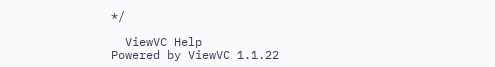*/

  ViewVC Help
Powered by ViewVC 1.1.22